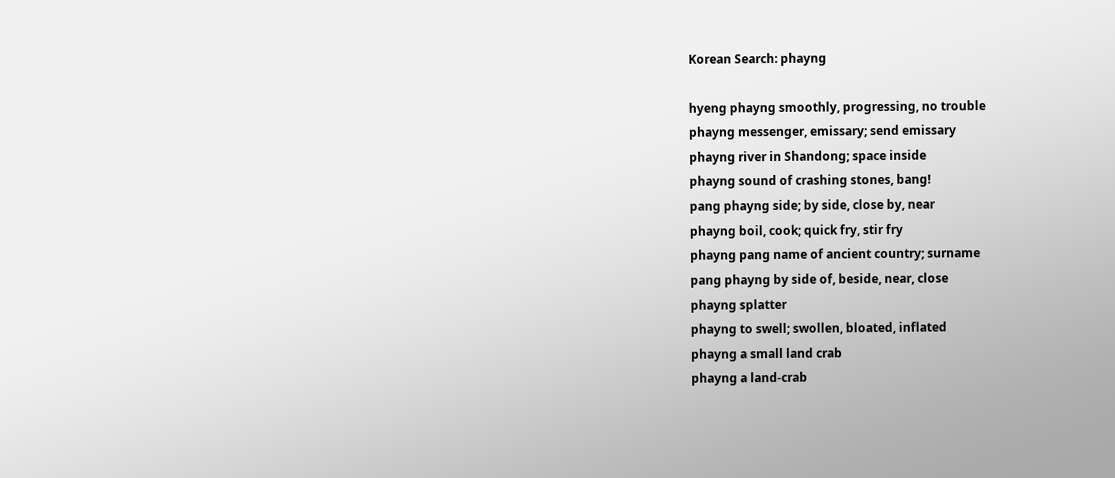Korean Search: phayng

hyeng phayng smoothly, progressing, no trouble
phayng messenger, emissary; send emissary
phayng river in Shandong; space inside
phayng sound of crashing stones, bang!
pang phayng side; by side, close by, near
phayng boil, cook; quick fry, stir fry
phayng pang name of ancient country; surname
pang phayng by side of, beside, near, close
phayng splatter
phayng to swell; swollen, bloated, inflated
phayng a small land crab
phayng a land-crab